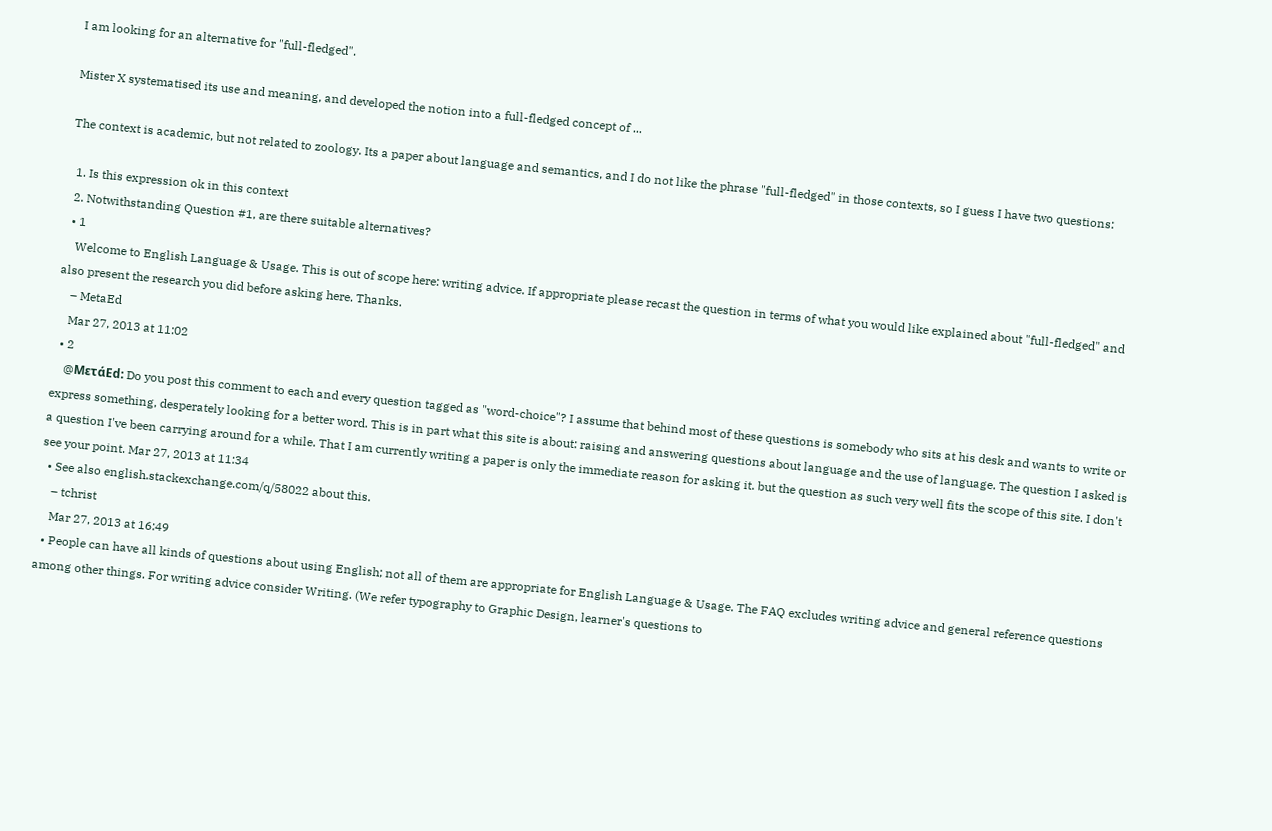I am looking for an alternative for "full-fledged".

Mister X systematised its use and meaning, and developed the notion into a full-fledged concept of ...

The context is academic, but not related to zoology. Its a paper about language and semantics, and I do not like the phrase "full-fledged" in those contexts, so I guess I have two questions:

  1. Is this expression ok in this context
  2. Notwithstanding Question #1, are there suitable alternatives?
  • 1
    Welcome to English Language & Usage. This is out of scope here: writing advice. If appropriate please recast the question in terms of what you would like explained about "full-fledged" and also present the research you did before asking here. Thanks.
    – MetaEd
    Mar 27, 2013 at 11:02
  • 2
    @MετάEd: Do you post this comment to each and every question tagged as "word-choice"? I assume that behind most of these questions is somebody who sits at his desk and wants to write or express something, desperately looking for a better word. This is in part what this site is about: raising and answering questions about language and the use of language. The question I asked is a question I've been carrying around for a while. That I am currently writing a paper is only the immediate reason for asking it. but the question as such very well fits the scope of this site. I don't see your point. Mar 27, 2013 at 11:34
  • See also english.stackexchange.com/q/58022 about this.
    – tchrist
    Mar 27, 2013 at 16:49
  • People can have all kinds of questions about using English; not all of them are appropriate for English Language & Usage. The FAQ excludes writing advice and general reference questions among other things. For writing advice consider Writing. (We refer typography to Graphic Design, learner's questions to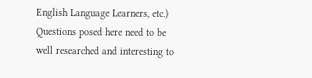English Language Learners, etc.) Questions posed here need to be well researched and interesting to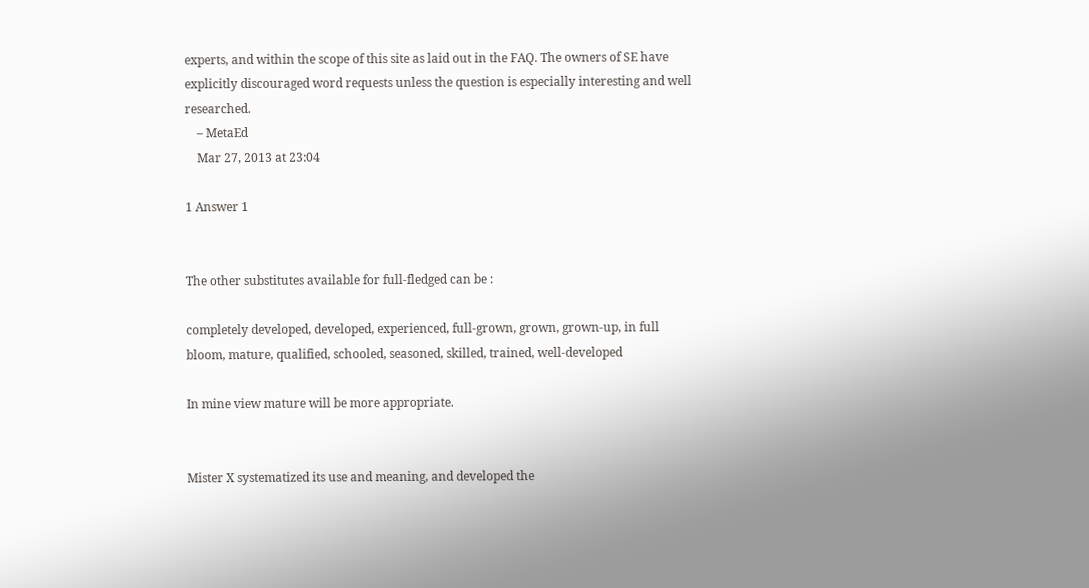experts, and within the scope of this site as laid out in the FAQ. The owners of SE have explicitly discouraged word requests unless the question is especially interesting and well researched.
    – MetaEd
    Mar 27, 2013 at 23:04

1 Answer 1


The other substitutes available for full-fledged can be :

completely developed, developed, experienced, full-grown, grown, grown-up, in full bloom, mature, qualified, schooled, seasoned, skilled, trained, well-developed

In mine view mature will be more appropriate.


Mister X systematized its use and meaning, and developed the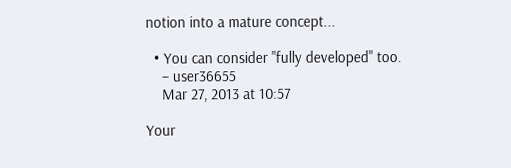notion into a mature concept...

  • You can consider "fully developed" too.
    – user36655
    Mar 27, 2013 at 10:57

Your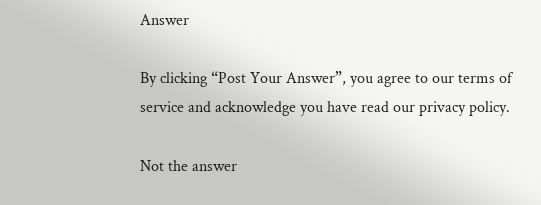Answer

By clicking “Post Your Answer”, you agree to our terms of service and acknowledge you have read our privacy policy.

Not the answer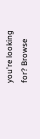you're looking for? Browse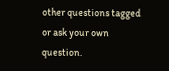other questions tagged or ask your own question.